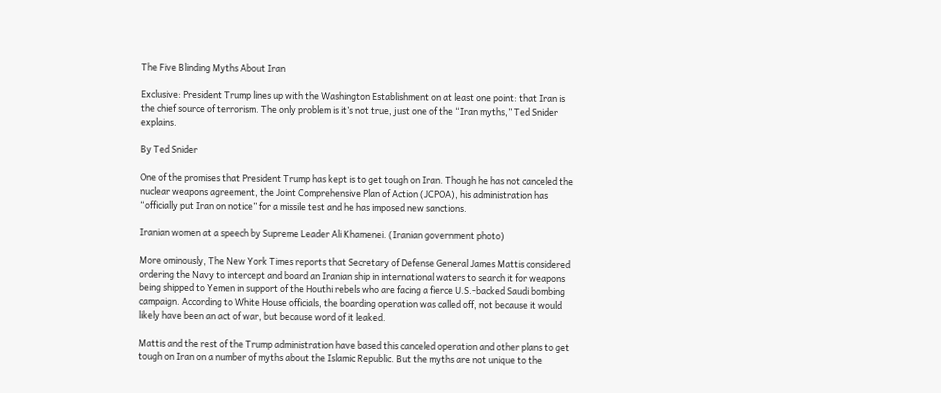The Five Blinding Myths About Iran

Exclusive: President Trump lines up with the Washington Establishment on at least one point: that Iran is the chief source of terrorism. The only problem is it’s not true, just one of the “Iran myths,” Ted Snider explains.

By Ted Snider

One of the promises that President Trump has kept is to get tough on Iran. Though he has not canceled the nuclear weapons agreement, the Joint Comprehensive Plan of Action (JCPOA), his administration has “officially put Iran on notice” for a missile test and he has imposed new sanctions.

Iranian women at a speech by Supreme Leader Ali Khamenei. (Iranian government photo)

More ominously, The New York Times reports that Secretary of Defense General James Mattis considered ordering the Navy to intercept and board an Iranian ship in international waters to search it for weapons being shipped to Yemen in support of the Houthi rebels who are facing a fierce U.S.-backed Saudi bombing campaign. According to White House officials, the boarding operation was called off, not because it would likely have been an act of war, but because word of it leaked.

Mattis and the rest of the Trump administration have based this canceled operation and other plans to get tough on Iran on a number of myths about the Islamic Republic. But the myths are not unique to the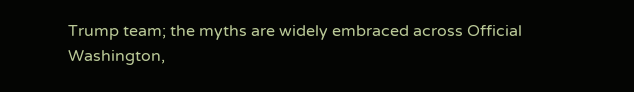Trump team; the myths are widely embraced across Official Washington,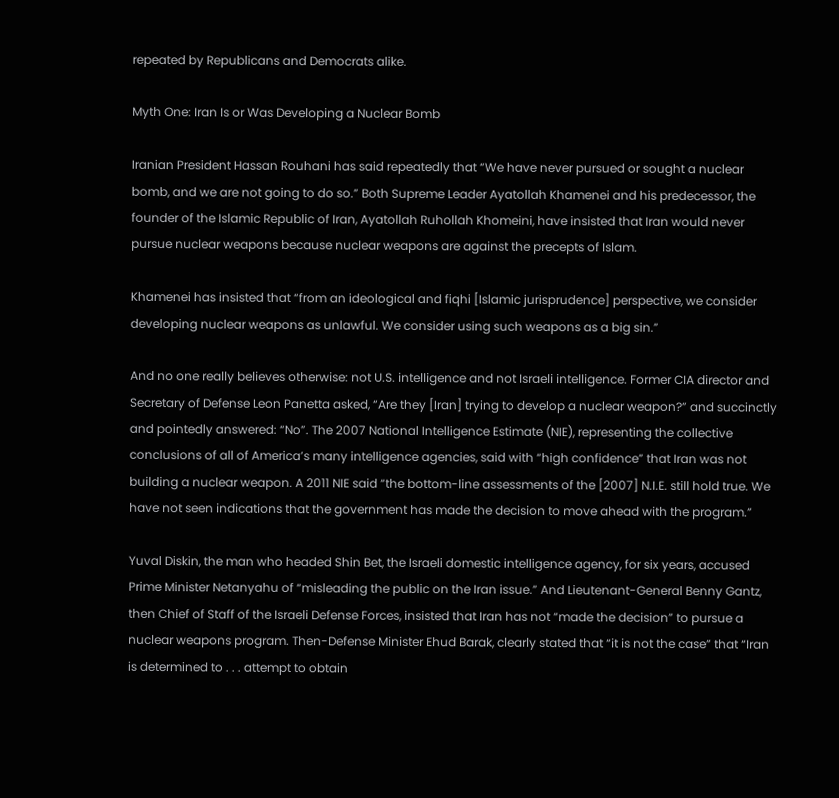repeated by Republicans and Democrats alike.

Myth One: Iran Is or Was Developing a Nuclear Bomb

Iranian President Hassan Rouhani has said repeatedly that “We have never pursued or sought a nuclear bomb, and we are not going to do so.” Both Supreme Leader Ayatollah Khamenei and his predecessor, the founder of the Islamic Republic of Iran, Ayatollah Ruhollah Khomeini, have insisted that Iran would never pursue nuclear weapons because nuclear weapons are against the precepts of Islam.

Khamenei has insisted that “from an ideological and fiqhi [Islamic jurisprudence] perspective, we consider developing nuclear weapons as unlawful. We consider using such weapons as a big sin.”

And no one really believes otherwise: not U.S. intelligence and not Israeli intelligence. Former CIA director and Secretary of Defense Leon Panetta asked, “Are they [Iran] trying to develop a nuclear weapon?” and succinctly and pointedly answered: “No”. The 2007 National Intelligence Estimate (NIE), representing the collective conclusions of all of America’s many intelligence agencies, said with “high confidence” that Iran was not building a nuclear weapon. A 2011 NIE said “the bottom-line assessments of the [2007] N.I.E. still hold true. We have not seen indications that the government has made the decision to move ahead with the program.”

Yuval Diskin, the man who headed Shin Bet, the Israeli domestic intelligence agency, for six years, accused Prime Minister Netanyahu of “misleading the public on the Iran issue.” And Lieutenant-General Benny Gantz, then Chief of Staff of the Israeli Defense Forces, insisted that Iran has not “made the decision” to pursue a nuclear weapons program. Then-Defense Minister Ehud Barak, clearly stated that “it is not the case” that “Iran is determined to . . . attempt to obtain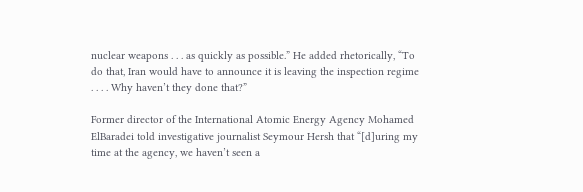nuclear weapons . . . as quickly as possible.” He added rhetorically, “To do that, Iran would have to announce it is leaving the inspection regime . . . . Why haven’t they done that?”

Former director of the International Atomic Energy Agency Mohamed ElBaradei told investigative journalist Seymour Hersh that “[d]uring my time at the agency, we haven’t seen a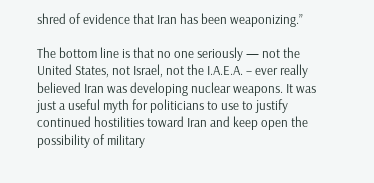shred of evidence that Iran has been weaponizing.”

The bottom line is that no one seriously — not the United States, not Israel, not the I.A.E.A. – ever really believed Iran was developing nuclear weapons. It was just a useful myth for politicians to use to justify continued hostilities toward Iran and keep open the possibility of military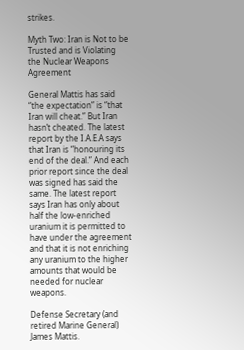strikes.

Myth Two: Iran is Not to be Trusted and is Violating the Nuclear Weapons Agreement

General Mattis has said “the expectation” is “that Iran will cheat.” But Iran hasn’t cheated. The latest report by the I.A.E.A says that Iran is “honouring its end of the deal.” And each prior report since the deal was signed has said the same. The latest report says Iran has only about half the low-enriched uranium it is permitted to have under the agreement and that it is not enriching any uranium to the higher amounts that would be needed for nuclear weapons.

Defense Secretary (and retired Marine General) James Mattis.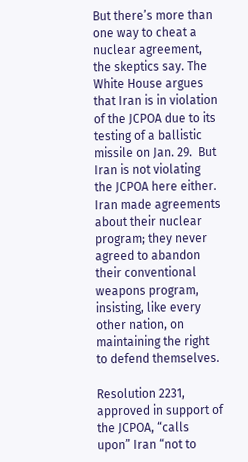But there’s more than one way to cheat a nuclear agreement, the skeptics say. The White House argues that Iran is in violation of the JCPOA due to its testing of a ballistic missile on Jan. 29.  But Iran is not violating the JCPOA here either. Iran made agreements about their nuclear program; they never agreed to abandon their conventional weapons program, insisting, like every other nation, on maintaining the right to defend themselves.

Resolution 2231, approved in support of the JCPOA, “calls upon” Iran “not to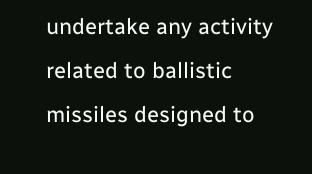undertake any activity related to ballistic missiles designed to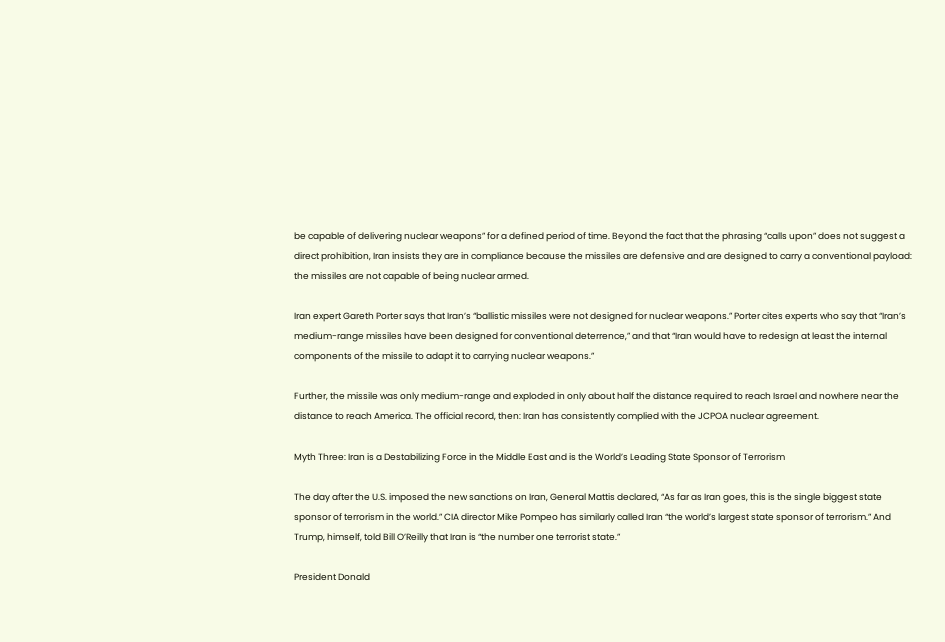be capable of delivering nuclear weapons” for a defined period of time. Beyond the fact that the phrasing “calls upon” does not suggest a direct prohibition, Iran insists they are in compliance because the missiles are defensive and are designed to carry a conventional payload: the missiles are not capable of being nuclear armed.

Iran expert Gareth Porter says that Iran’s “ballistic missiles were not designed for nuclear weapons.” Porter cites experts who say that “Iran’s medium-range missiles have been designed for conventional deterrence,” and that “Iran would have to redesign at least the internal components of the missile to adapt it to carrying nuclear weapons.”

Further, the missile was only medium-range and exploded in only about half the distance required to reach Israel and nowhere near the distance to reach America. The official record, then: Iran has consistently complied with the JCPOA nuclear agreement.

Myth Three: Iran is a Destabilizing Force in the Middle East and is the World’s Leading State Sponsor of Terrorism

The day after the U.S. imposed the new sanctions on Iran, General Mattis declared, “As far as Iran goes, this is the single biggest state sponsor of terrorism in the world.” CIA director Mike Pompeo has similarly called Iran “the world’s largest state sponsor of terrorism.” And Trump, himself, told Bill O’Reilly that Iran is “the number one terrorist state.”

President Donald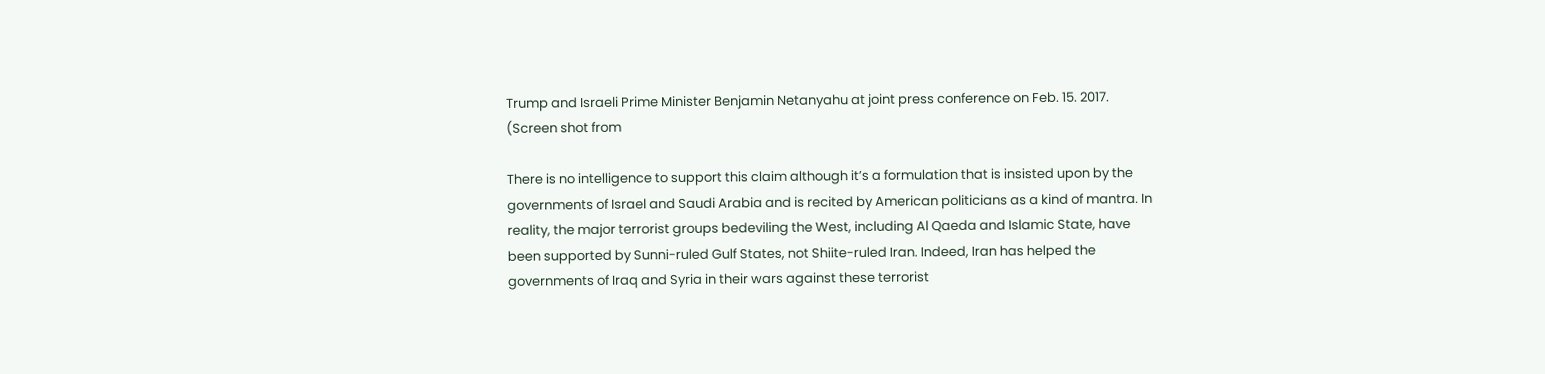Trump and Israeli Prime Minister Benjamin Netanyahu at joint press conference on Feb. 15. 2017. (Screen shot from

There is no intelligence to support this claim although it’s a formulation that is insisted upon by the governments of Israel and Saudi Arabia and is recited by American politicians as a kind of mantra. In reality, the major terrorist groups bedeviling the West, including Al Qaeda and Islamic State, have been supported by Sunni-ruled Gulf States, not Shiite-ruled Iran. Indeed, Iran has helped the governments of Iraq and Syria in their wars against these terrorist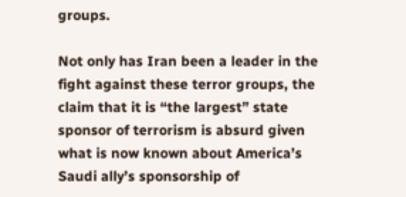groups.

Not only has Iran been a leader in the fight against these terror groups, the claim that it is “the largest” state sponsor of terrorism is absurd given what is now known about America’s Saudi ally’s sponsorship of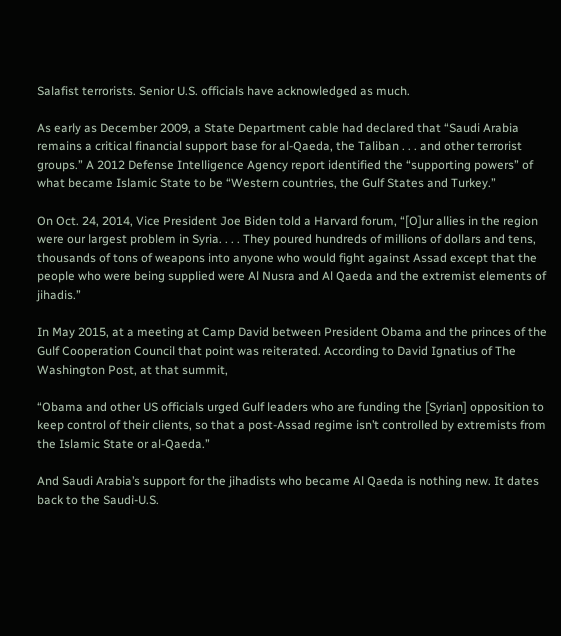Salafist terrorists. Senior U.S. officials have acknowledged as much.

As early as December 2009, a State Department cable had declared that “Saudi Arabia remains a critical financial support base for al-Qaeda, the Taliban . . . and other terrorist groups.” A 2012 Defense Intelligence Agency report identified the “supporting powers” of what became Islamic State to be “Western countries, the Gulf States and Turkey.”

On Oct. 24, 2014, Vice President Joe Biden told a Harvard forum, “[O]ur allies in the region were our largest problem in Syria. . . . They poured hundreds of millions of dollars and tens, thousands of tons of weapons into anyone who would fight against Assad except that the people who were being supplied were Al Nusra and Al Qaeda and the extremist elements of jihadis.”

In May 2015, at a meeting at Camp David between President Obama and the princes of the Gulf Cooperation Council that point was reiterated. According to David Ignatius of The Washington Post, at that summit,

“Obama and other US officials urged Gulf leaders who are funding the [Syrian] opposition to keep control of their clients, so that a post-Assad regime isn’t controlled by extremists from the Islamic State or al-Qaeda.”

And Saudi Arabia’s support for the jihadists who became Al Qaeda is nothing new. It dates back to the Saudi-U.S.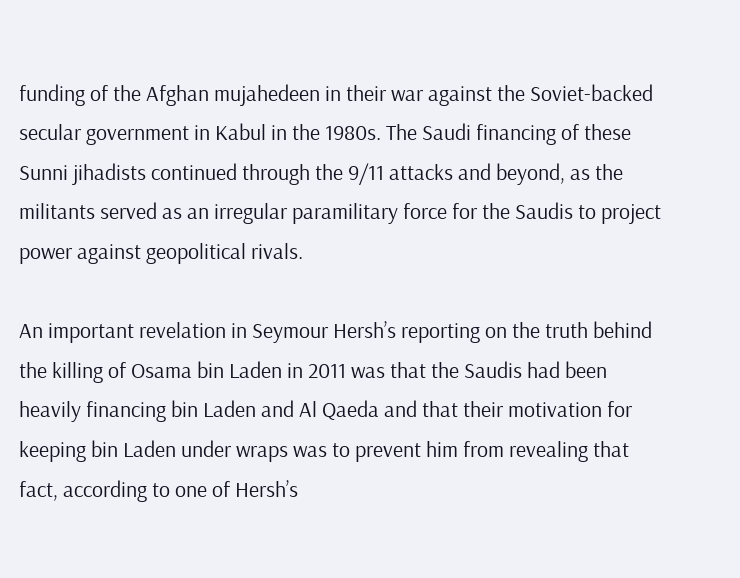funding of the Afghan mujahedeen in their war against the Soviet-backed secular government in Kabul in the 1980s. The Saudi financing of these Sunni jihadists continued through the 9/11 attacks and beyond, as the militants served as an irregular paramilitary force for the Saudis to project power against geopolitical rivals.

An important revelation in Seymour Hersh’s reporting on the truth behind the killing of Osama bin Laden in 2011 was that the Saudis had been heavily financing bin Laden and Al Qaeda and that their motivation for keeping bin Laden under wraps was to prevent him from revealing that fact, according to one of Hersh’s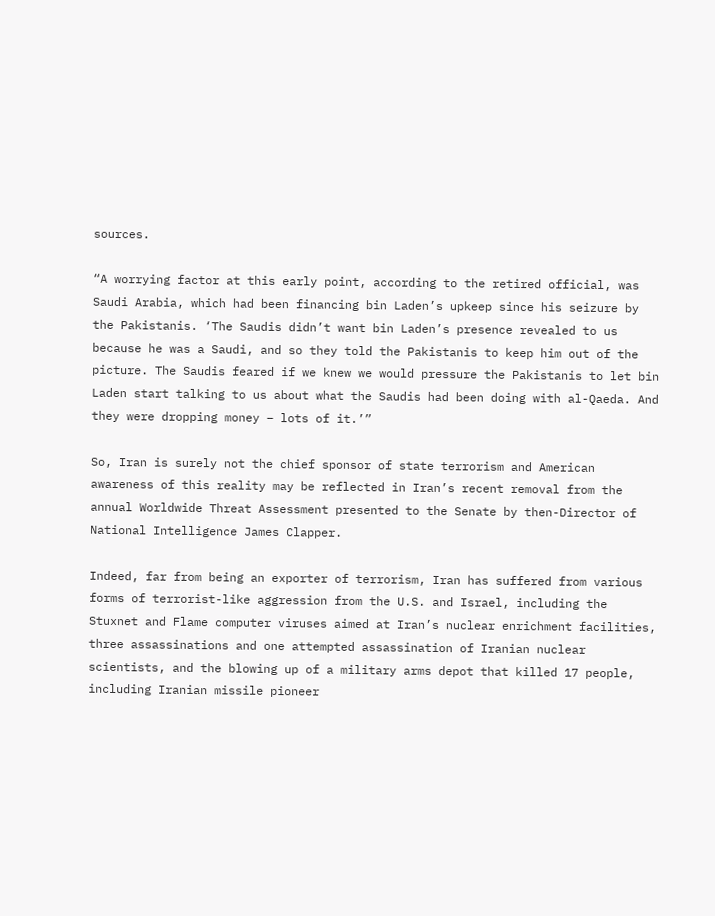sources.

“A worrying factor at this early point, according to the retired official, was Saudi Arabia, which had been financing bin Laden’s upkeep since his seizure by the Pakistanis. ‘The Saudis didn’t want bin Laden’s presence revealed to us because he was a Saudi, and so they told the Pakistanis to keep him out of the picture. The Saudis feared if we knew we would pressure the Pakistanis to let bin Laden start talking to us about what the Saudis had been doing with al-Qaeda. And they were dropping money – lots of it.’”

So, Iran is surely not the chief sponsor of state terrorism and American awareness of this reality may be reflected in Iran’s recent removal from the annual Worldwide Threat Assessment presented to the Senate by then-Director of National Intelligence James Clapper.

Indeed, far from being an exporter of terrorism, Iran has suffered from various forms of terrorist-like aggression from the U.S. and Israel, including the Stuxnet and Flame computer viruses aimed at Iran’s nuclear enrichment facilities, three assassinations and one attempted assassination of Iranian nuclear scientists, and the blowing up of a military arms depot that killed 17 people, including Iranian missile pioneer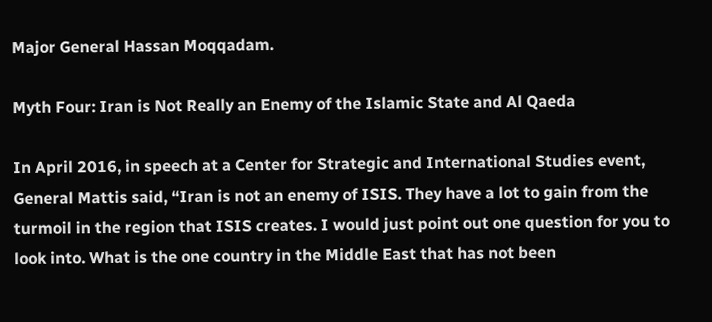Major General Hassan Moqqadam.

Myth Four: Iran is Not Really an Enemy of the Islamic State and Al Qaeda

In April 2016, in speech at a Center for Strategic and International Studies event, General Mattis said, “Iran is not an enemy of ISIS. They have a lot to gain from the turmoil in the region that ISIS creates. I would just point out one question for you to look into. What is the one country in the Middle East that has not been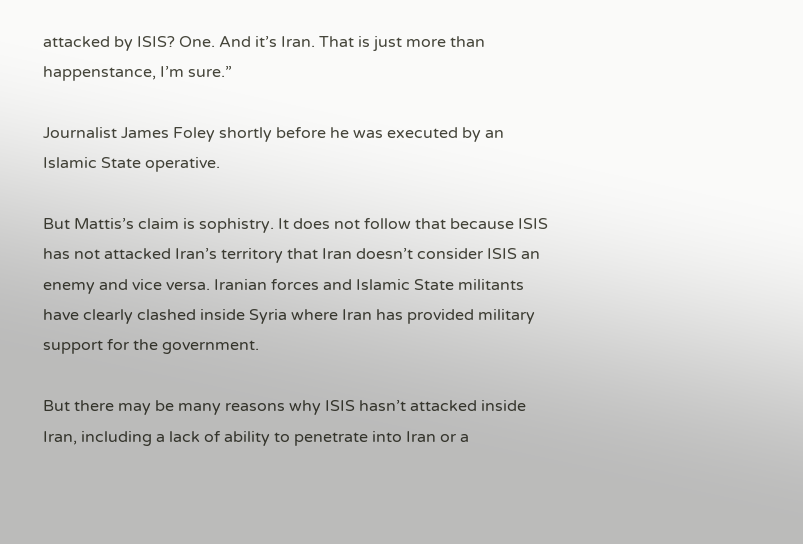attacked by ISIS? One. And it’s Iran. That is just more than happenstance, I’m sure.”

Journalist James Foley shortly before he was executed by an Islamic State operative.

But Mattis’s claim is sophistry. It does not follow that because ISIS has not attacked Iran’s territory that Iran doesn’t consider ISIS an enemy and vice versa. Iranian forces and Islamic State militants have clearly clashed inside Syria where Iran has provided military support for the government.

But there may be many reasons why ISIS hasn’t attacked inside Iran, including a lack of ability to penetrate into Iran or a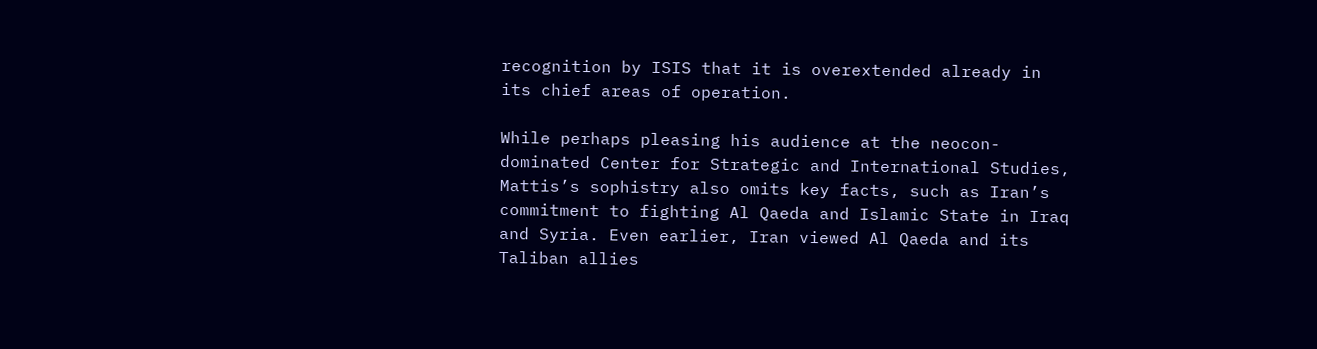recognition by ISIS that it is overextended already in its chief areas of operation.

While perhaps pleasing his audience at the neocon-dominated Center for Strategic and International Studies, Mattis’s sophistry also omits key facts, such as Iran’s commitment to fighting Al Qaeda and Islamic State in Iraq and Syria. Even earlier, Iran viewed Al Qaeda and its Taliban allies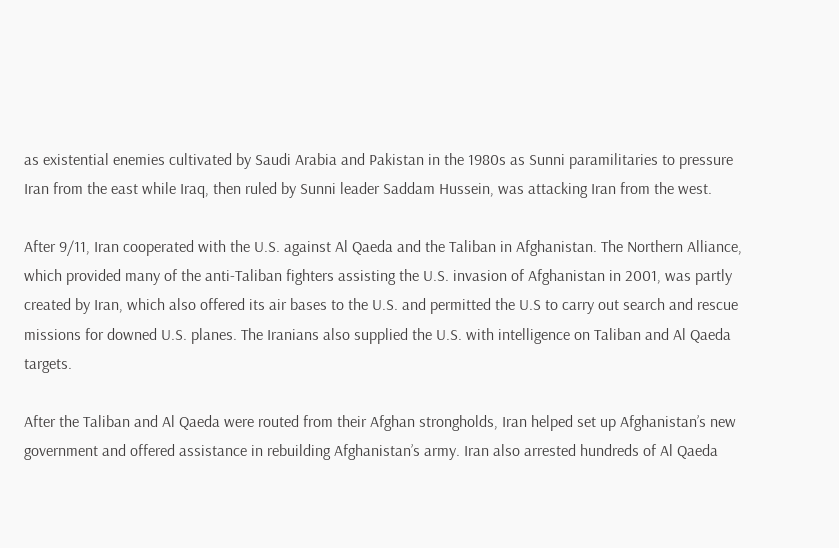as existential enemies cultivated by Saudi Arabia and Pakistan in the 1980s as Sunni paramilitaries to pressure Iran from the east while Iraq, then ruled by Sunni leader Saddam Hussein, was attacking Iran from the west.

After 9/11, Iran cooperated with the U.S. against Al Qaeda and the Taliban in Afghanistan. The Northern Alliance, which provided many of the anti-Taliban fighters assisting the U.S. invasion of Afghanistan in 2001, was partly created by Iran, which also offered its air bases to the U.S. and permitted the U.S to carry out search and rescue missions for downed U.S. planes. The Iranians also supplied the U.S. with intelligence on Taliban and Al Qaeda targets.

After the Taliban and Al Qaeda were routed from their Afghan strongholds, Iran helped set up Afghanistan’s new government and offered assistance in rebuilding Afghanistan’s army. Iran also arrested hundreds of Al Qaeda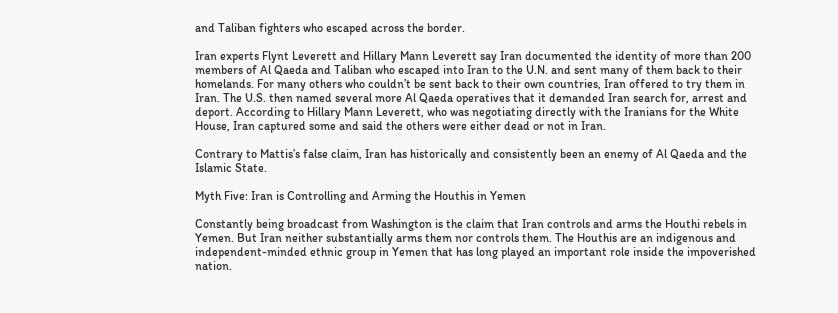and Taliban fighters who escaped across the border.

Iran experts Flynt Leverett and Hillary Mann Leverett say Iran documented the identity of more than 200 members of Al Qaeda and Taliban who escaped into Iran to the U.N. and sent many of them back to their homelands. For many others who couldn’t be sent back to their own countries, Iran offered to try them in Iran. The U.S. then named several more Al Qaeda operatives that it demanded Iran search for, arrest and deport. According to Hillary Mann Leverett, who was negotiating directly with the Iranians for the White House, Iran captured some and said the others were either dead or not in Iran.

Contrary to Mattis’s false claim, Iran has historically and consistently been an enemy of Al Qaeda and the Islamic State.

Myth Five: Iran is Controlling and Arming the Houthis in Yemen

Constantly being broadcast from Washington is the claim that Iran controls and arms the Houthi rebels in Yemen. But Iran neither substantially arms them nor controls them. The Houthis are an indigenous and independent-minded ethnic group in Yemen that has long played an important role inside the impoverished nation.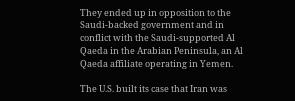They ended up in opposition to the Saudi-backed government and in conflict with the Saudi-supported Al Qaeda in the Arabian Peninsula, an Al Qaeda affiliate operating in Yemen.

The U.S. built its case that Iran was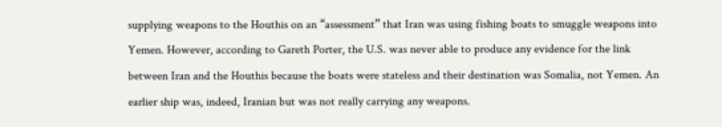supplying weapons to the Houthis on an “assessment” that Iran was using fishing boats to smuggle weapons into Yemen. However, according to Gareth Porter, the U.S. was never able to produce any evidence for the link between Iran and the Houthis because the boats were stateless and their destination was Somalia, not Yemen. An earlier ship was, indeed, Iranian but was not really carrying any weapons.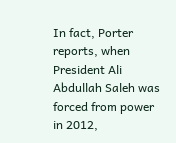In fact, Porter reports, when President Ali Abdullah Saleh was forced from power in 2012,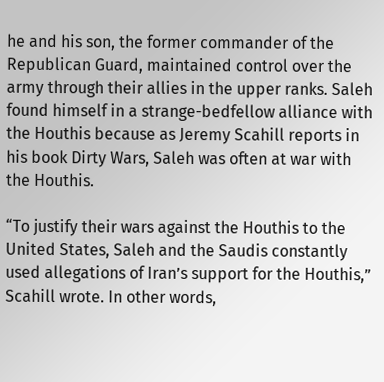he and his son, the former commander of the Republican Guard, maintained control over the army through their allies in the upper ranks. Saleh found himself in a strange-bedfellow alliance with the Houthis because as Jeremy Scahill reports in his book Dirty Wars, Saleh was often at war with the Houthis.

“To justify their wars against the Houthis to the United States, Saleh and the Saudis constantly used allegations of Iran’s support for the Houthis,” Scahill wrote. In other words,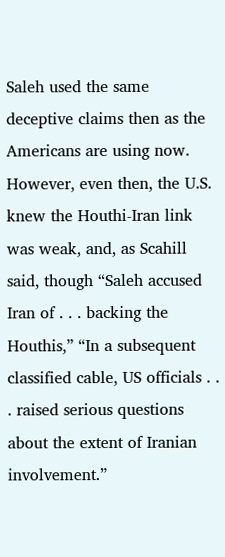Saleh used the same deceptive claims then as the Americans are using now. However, even then, the U.S. knew the Houthi-Iran link was weak, and, as Scahill said, though “Saleh accused Iran of . . . backing the Houthis,” “In a subsequent classified cable, US officials . . . raised serious questions about the extent of Iranian involvement.”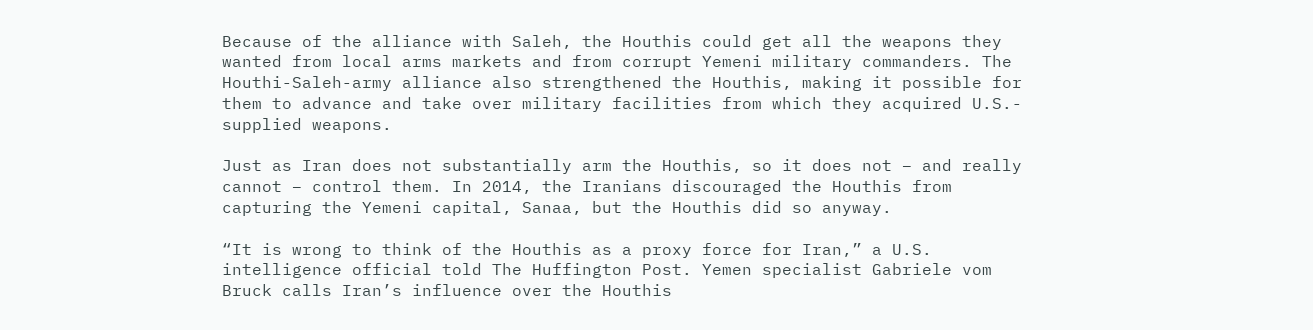Because of the alliance with Saleh, the Houthis could get all the weapons they wanted from local arms markets and from corrupt Yemeni military commanders. The Houthi-Saleh-army alliance also strengthened the Houthis, making it possible for them to advance and take over military facilities from which they acquired U.S.- supplied weapons.

Just as Iran does not substantially arm the Houthis, so it does not – and really cannot – control them. In 2014, the Iranians discouraged the Houthis from capturing the Yemeni capital, Sanaa, but the Houthis did so anyway.

“It is wrong to think of the Houthis as a proxy force for Iran,” a U.S. intelligence official told The Huffington Post. Yemen specialist Gabriele vom Bruck calls Iran’s influence over the Houthis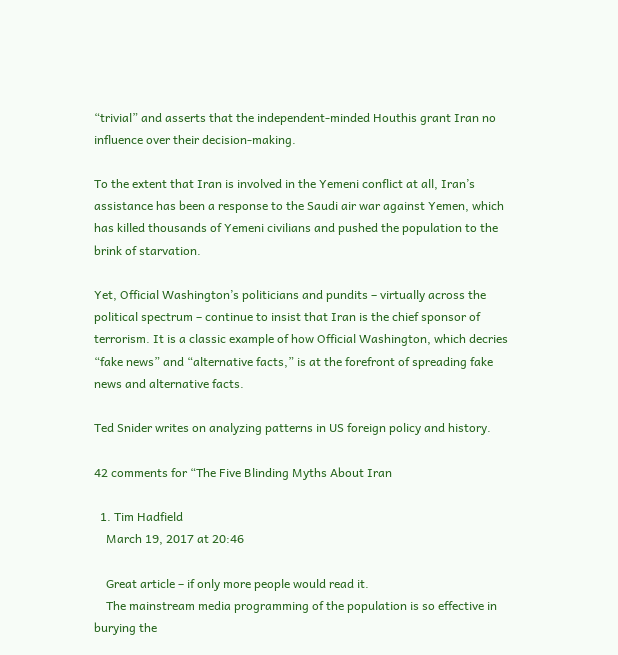“trivial” and asserts that the independent-minded Houthis grant Iran no influence over their decision-making.

To the extent that Iran is involved in the Yemeni conflict at all, Iran’s assistance has been a response to the Saudi air war against Yemen, which has killed thousands of Yemeni civilians and pushed the population to the brink of starvation.

Yet, Official Washington’s politicians and pundits – virtually across the political spectrum – continue to insist that Iran is the chief sponsor of terrorism. It is a classic example of how Official Washington, which decries “fake news” and “alternative facts,” is at the forefront of spreading fake news and alternative facts.

Ted Snider writes on analyzing patterns in US foreign policy and history.

42 comments for “The Five Blinding Myths About Iran

  1. Tim Hadfield
    March 19, 2017 at 20:46

    Great article – if only more people would read it.
    The mainstream media programming of the population is so effective in burying the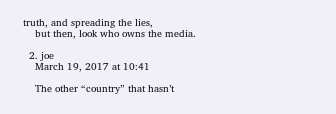truth, and spreading the lies,
    but then, look who owns the media.

  2. joe
    March 19, 2017 at 10:41

    The other “country” that hasn’t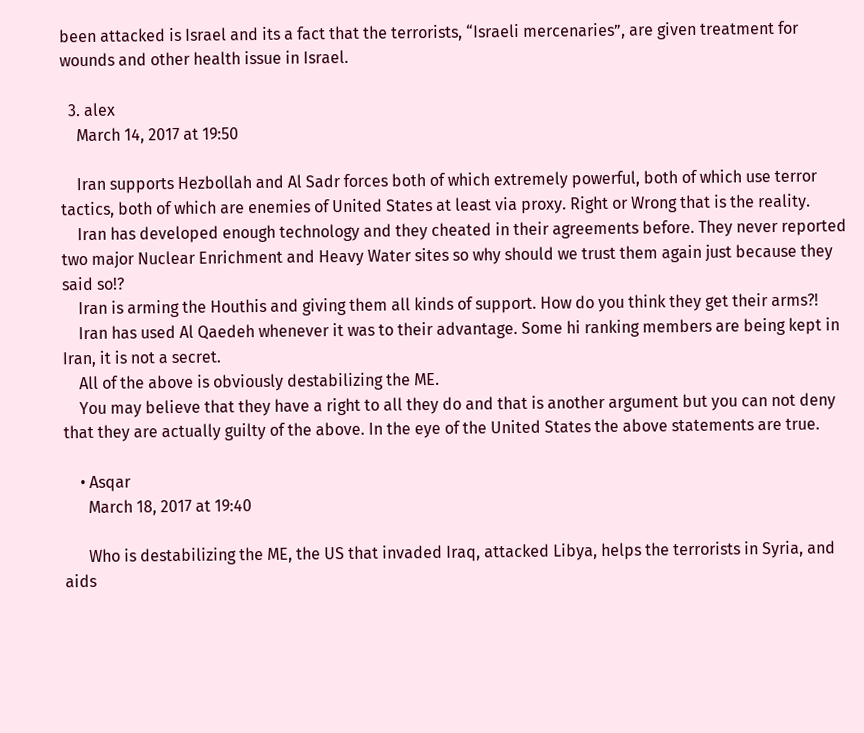been attacked is Israel and its a fact that the terrorists, “Israeli mercenaries”, are given treatment for wounds and other health issue in Israel.

  3. alex
    March 14, 2017 at 19:50

    Iran supports Hezbollah and Al Sadr forces both of which extremely powerful, both of which use terror tactics, both of which are enemies of United States at least via proxy. Right or Wrong that is the reality.
    Iran has developed enough technology and they cheated in their agreements before. They never reported two major Nuclear Enrichment and Heavy Water sites so why should we trust them again just because they said so!?
    Iran is arming the Houthis and giving them all kinds of support. How do you think they get their arms?!
    Iran has used Al Qaedeh whenever it was to their advantage. Some hi ranking members are being kept in Iran, it is not a secret.
    All of the above is obviously destabilizing the ME.
    You may believe that they have a right to all they do and that is another argument but you can not deny that they are actually guilty of the above. In the eye of the United States the above statements are true.

    • Asqar
      March 18, 2017 at 19:40

      Who is destabilizing the ME, the US that invaded Iraq, attacked Libya, helps the terrorists in Syria, and aids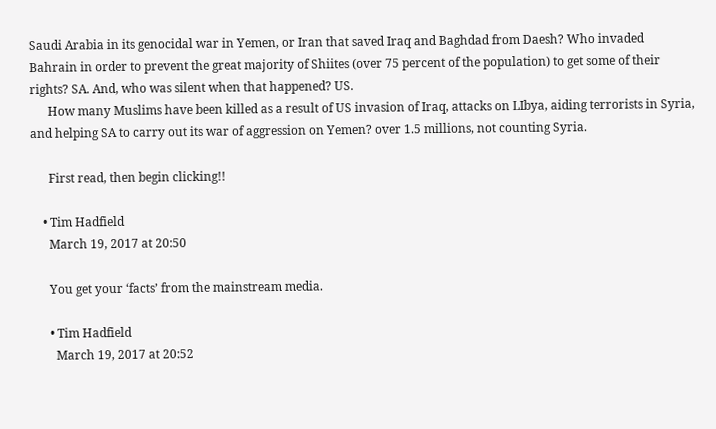Saudi Arabia in its genocidal war in Yemen, or Iran that saved Iraq and Baghdad from Daesh? Who invaded Bahrain in order to prevent the great majority of Shiites (over 75 percent of the population) to get some of their rights? SA. And, who was silent when that happened? US.
      How many Muslims have been killed as a result of US invasion of Iraq, attacks on LIbya, aiding terrorists in Syria, and helping SA to carry out its war of aggression on Yemen? over 1.5 millions, not counting Syria.

      First read, then begin clicking!!

    • Tim Hadfield
      March 19, 2017 at 20:50

      You get your ‘facts’ from the mainstream media.

      • Tim Hadfield
        March 19, 2017 at 20:52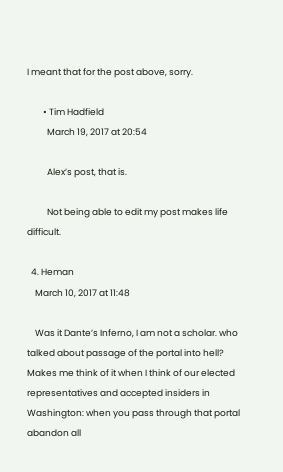I meant that for the post above, sorry.

        • Tim Hadfield
          March 19, 2017 at 20:54

          Alex’s post, that is.

          Not being able to edit my post makes life difficult.

  4. Heman
    March 10, 2017 at 11:48

    Was it Dante’s Inferno, I am not a scholar. who talked about passage of the portal into hell? Makes me think of it when I think of our elected representatives and accepted insiders in Washington: when you pass through that portal abandon all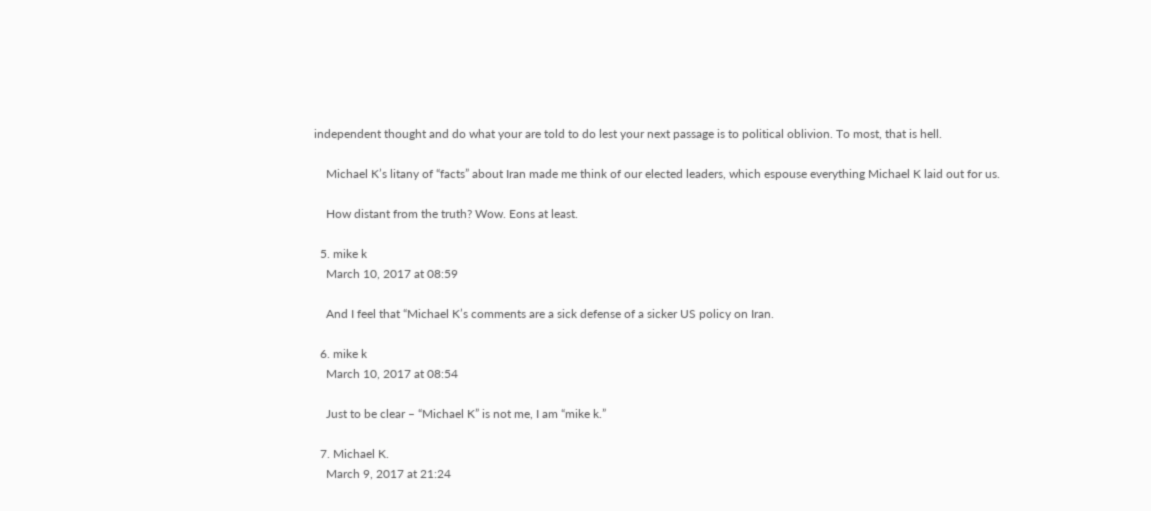independent thought and do what your are told to do lest your next passage is to political oblivion. To most, that is hell.

    Michael K’s litany of “facts” about Iran made me think of our elected leaders, which espouse everything Michael K laid out for us.

    How distant from the truth? Wow. Eons at least.

  5. mike k
    March 10, 2017 at 08:59

    And I feel that “Michael K’s comments are a sick defense of a sicker US policy on Iran.

  6. mike k
    March 10, 2017 at 08:54

    Just to be clear – “Michael K” is not me, I am “mike k.”

  7. Michael K.
    March 9, 2017 at 21:24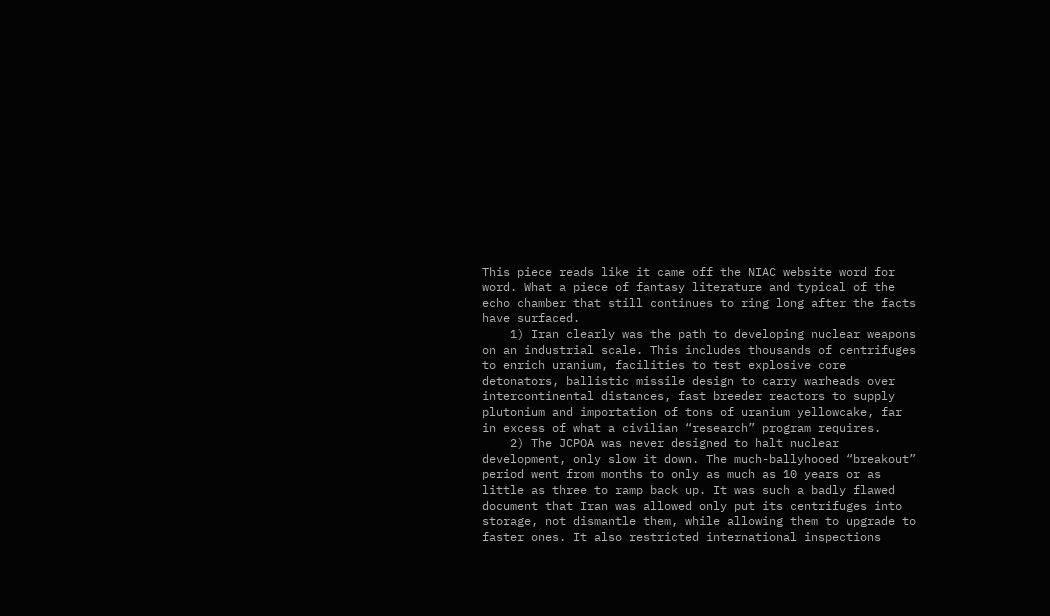This piece reads like it came off the NIAC website word for word. What a piece of fantasy literature and typical of the echo chamber that still continues to ring long after the facts have surfaced.
    1) Iran clearly was the path to developing nuclear weapons on an industrial scale. This includes thousands of centrifuges to enrich uranium, facilities to test explosive core detonators, ballistic missile design to carry warheads over intercontinental distances, fast breeder reactors to supply plutonium and importation of tons of uranium yellowcake, far in excess of what a civilian “research” program requires.
    2) The JCPOA was never designed to halt nuclear development, only slow it down. The much-ballyhooed “breakout” period went from months to only as much as 10 years or as little as three to ramp back up. It was such a badly flawed document that Iran was allowed only put its centrifuges into storage, not dismantle them, while allowing them to upgrade to faster ones. It also restricted international inspections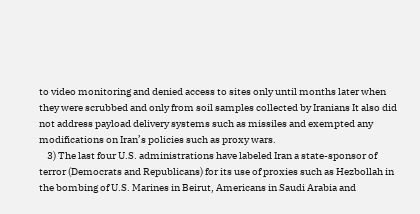to video monitoring and denied access to sites only until months later when they were scrubbed and only from soil samples collected by Iranians It also did not address payload delivery systems such as missiles and exempted any modifications on Iran’s policies such as proxy wars.
    3) The last four U.S. administrations have labeled Iran a state-sponsor of terror (Democrats and Republicans) for its use of proxies such as Hezbollah in the bombing of U.S. Marines in Beirut, Americans in Saudi Arabia and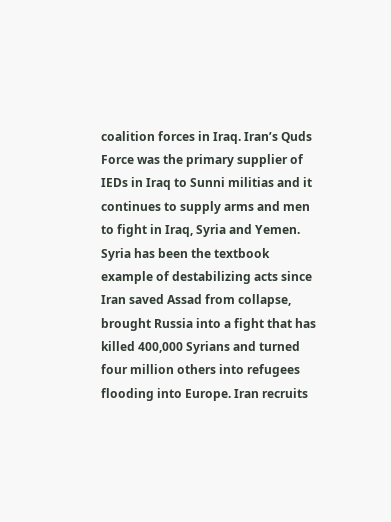coalition forces in Iraq. Iran’s Quds Force was the primary supplier of IEDs in Iraq to Sunni militias and it continues to supply arms and men to fight in Iraq, Syria and Yemen. Syria has been the textbook example of destabilizing acts since Iran saved Assad from collapse, brought Russia into a fight that has killed 400,000 Syrians and turned four million others into refugees flooding into Europe. Iran recruits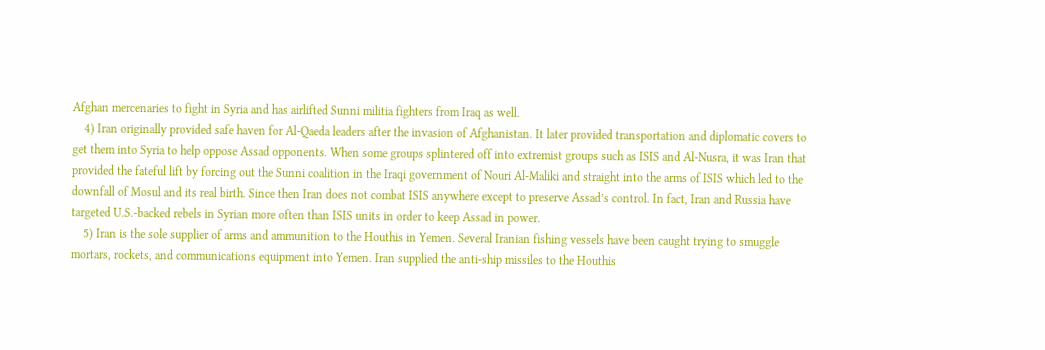Afghan mercenaries to fight in Syria and has airlifted Sunni militia fighters from Iraq as well.
    4) Iran originally provided safe haven for Al-Qaeda leaders after the invasion of Afghanistan. It later provided transportation and diplomatic covers to get them into Syria to help oppose Assad opponents. When some groups splintered off into extremist groups such as ISIS and Al-Nusra, it was Iran that provided the fateful lift by forcing out the Sunni coalition in the Iraqi government of Nouri Al-Maliki and straight into the arms of ISIS which led to the downfall of Mosul and its real birth. Since then Iran does not combat ISIS anywhere except to preserve Assad’s control. In fact, Iran and Russia have targeted U.S.-backed rebels in Syrian more often than ISIS units in order to keep Assad in power.
    5) Iran is the sole supplier of arms and ammunition to the Houthis in Yemen. Several Iranian fishing vessels have been caught trying to smuggle mortars, rockets, and communications equipment into Yemen. Iran supplied the anti-ship missiles to the Houthis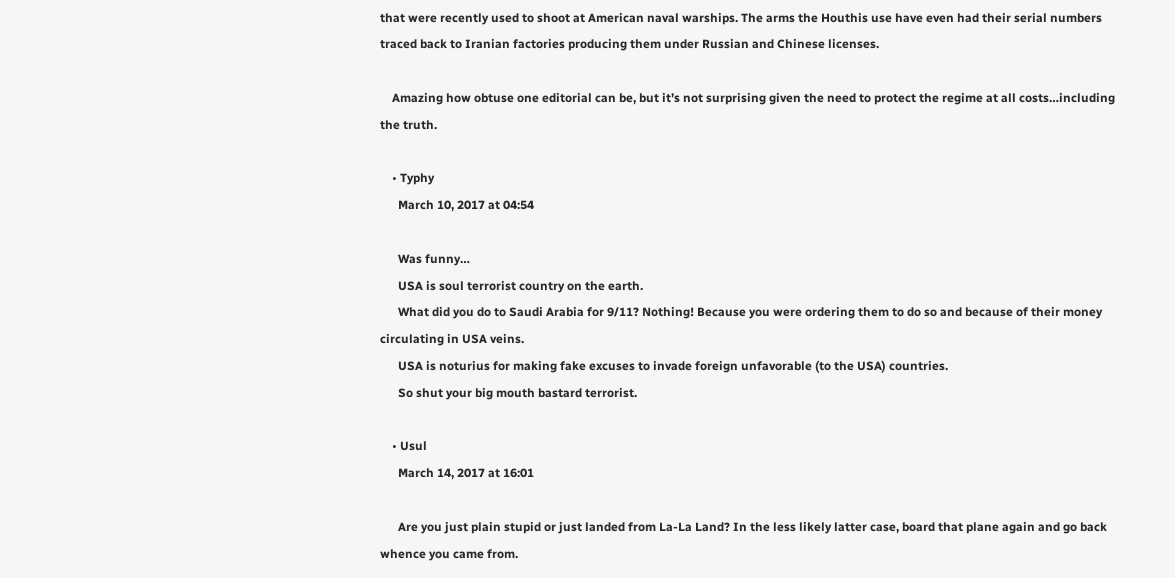that were recently used to shoot at American naval warships. The arms the Houthis use have even had their serial numbers traced back to Iranian factories producing them under Russian and Chinese licenses.

    Amazing how obtuse one editorial can be, but it’s not surprising given the need to protect the regime at all costs…including the truth.

    • Typhy
      March 10, 2017 at 04:54

      Was funny…
      USA is soul terrorist country on the earth.
      What did you do to Saudi Arabia for 9/11? Nothing! Because you were ordering them to do so and because of their money circulating in USA veins.
      USA is noturius for making fake excuses to invade foreign unfavorable (to the USA) countries.
      So shut your big mouth bastard terrorist.

    • Usul
      March 14, 2017 at 16:01

      Are you just plain stupid or just landed from La-La Land? In the less likely latter case, board that plane again and go back whence you came from.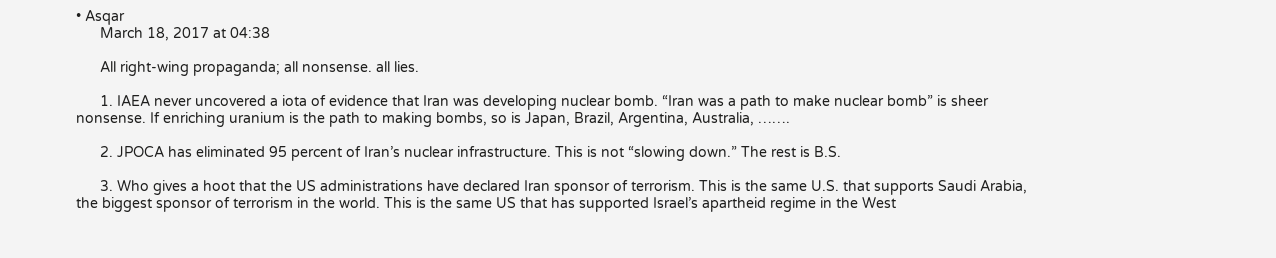• Asqar
      March 18, 2017 at 04:38

      All right-wing propaganda; all nonsense. all lies.

      1. IAEA never uncovered a iota of evidence that Iran was developing nuclear bomb. “Iran was a path to make nuclear bomb” is sheer nonsense. If enriching uranium is the path to making bombs, so is Japan, Brazil, Argentina, Australia, …….

      2. JPOCA has eliminated 95 percent of Iran’s nuclear infrastructure. This is not “slowing down.” The rest is B.S.

      3. Who gives a hoot that the US administrations have declared Iran sponsor of terrorism. This is the same U.S. that supports Saudi Arabia, the biggest sponsor of terrorism in the world. This is the same US that has supported Israel’s apartheid regime in the West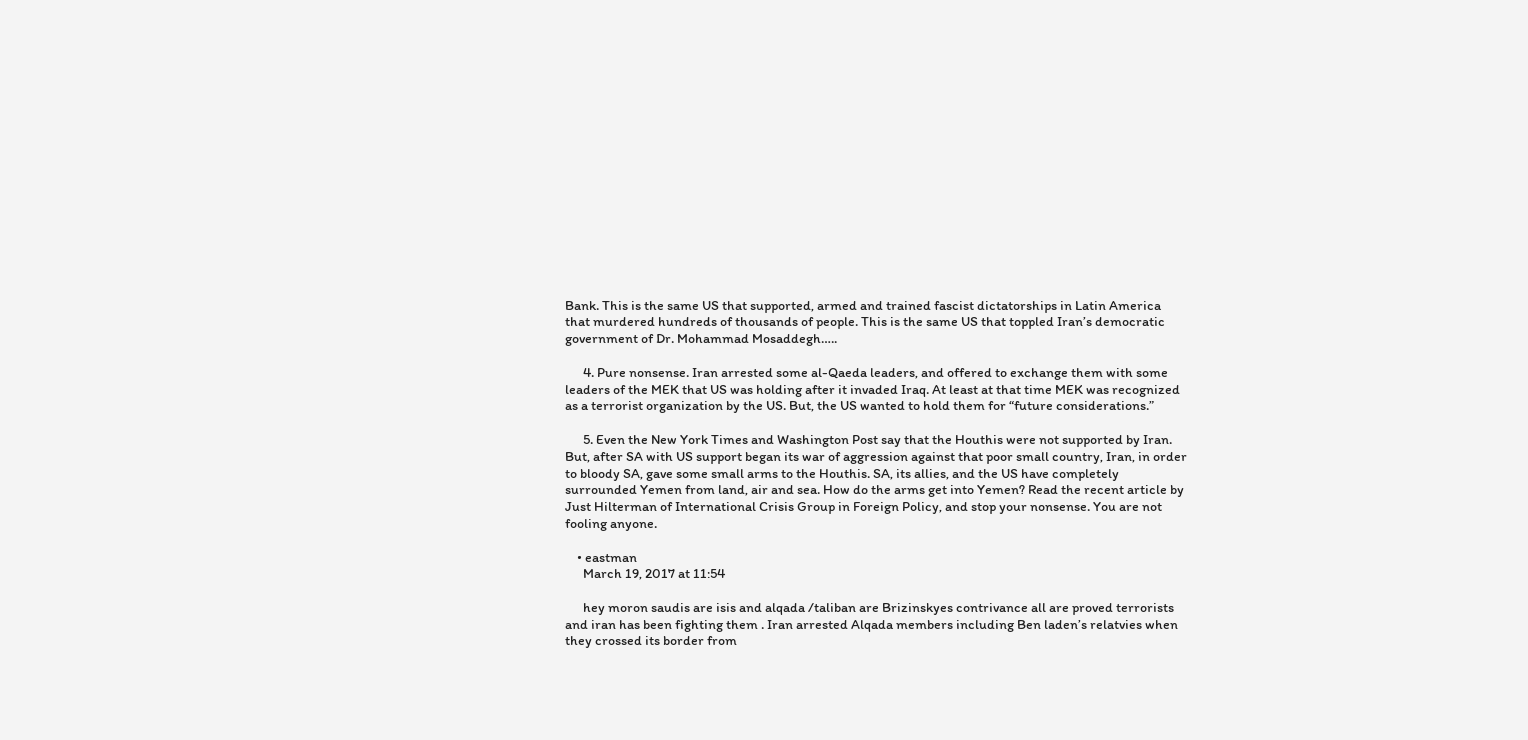Bank. This is the same US that supported, armed and trained fascist dictatorships in Latin America that murdered hundreds of thousands of people. This is the same US that toppled Iran’s democratic government of Dr. Mohammad Mosaddegh…..

      4. Pure nonsense. Iran arrested some al-Qaeda leaders, and offered to exchange them with some leaders of the MEK that US was holding after it invaded Iraq. At least at that time MEK was recognized as a terrorist organization by the US. But, the US wanted to hold them for “future considerations.”

      5. Even the New York Times and Washington Post say that the Houthis were not supported by Iran. But, after SA with US support began its war of aggression against that poor small country, Iran, in order to bloody SA, gave some small arms to the Houthis. SA, its allies, and the US have completely surrounded Yemen from land, air and sea. How do the arms get into Yemen? Read the recent article by Just Hilterman of International Crisis Group in Foreign Policy, and stop your nonsense. You are not fooling anyone.

    • eastman
      March 19, 2017 at 11:54

      hey moron saudis are isis and alqada /taliban are Brizinskyes contrivance all are proved terrorists and iran has been fighting them . Iran arrested Alqada members including Ben laden’s relatvies when they crossed its border from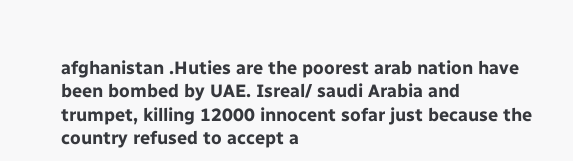afghanistan .Huties are the poorest arab nation have been bombed by UAE. Isreal/ saudi Arabia and trumpet, killing 12000 innocent sofar just because the country refused to accept a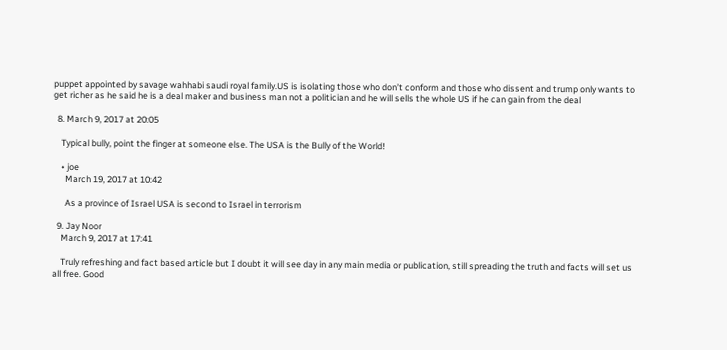puppet appointed by savage wahhabi saudi royal family.US is isolating those who don’t conform and those who dissent and trump only wants to get richer as he said he is a deal maker and business man not a politician and he will sells the whole US if he can gain from the deal

  8. March 9, 2017 at 20:05

    Typical bully, point the finger at someone else. The USA is the Bully of the World!

    • joe
      March 19, 2017 at 10:42

      As a province of Israel USA is second to Israel in terrorism

  9. Jay Noor
    March 9, 2017 at 17:41

    Truly refreshing and fact based article but I doubt it will see day in any main media or publication, still spreading the truth and facts will set us all free. Good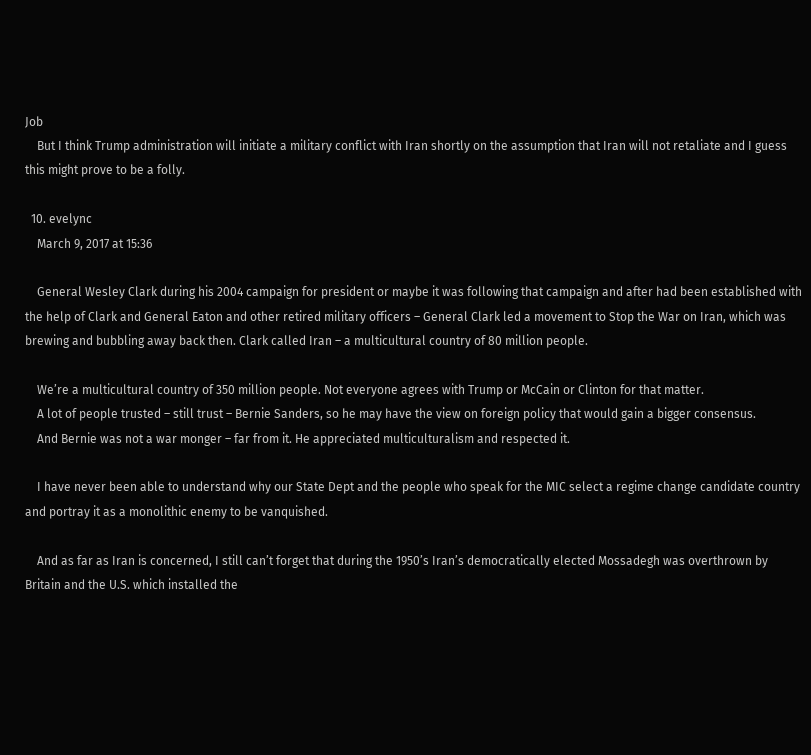Job
    But I think Trump administration will initiate a military conflict with Iran shortly on the assumption that Iran will not retaliate and I guess this might prove to be a folly.

  10. evelync
    March 9, 2017 at 15:36

    General Wesley Clark during his 2004 campaign for president or maybe it was following that campaign and after had been established with the help of Clark and General Eaton and other retired military officers – General Clark led a movement to Stop the War on Iran, which was brewing and bubbling away back then. Clark called Iran – a multicultural country of 80 million people.

    We’re a multicultural country of 350 million people. Not everyone agrees with Trump or McCain or Clinton for that matter.
    A lot of people trusted – still trust – Bernie Sanders, so he may have the view on foreign policy that would gain a bigger consensus.
    And Bernie was not a war monger – far from it. He appreciated multiculturalism and respected it.

    I have never been able to understand why our State Dept and the people who speak for the MIC select a regime change candidate country and portray it as a monolithic enemy to be vanquished.

    And as far as Iran is concerned, I still can’t forget that during the 1950’s Iran’s democratically elected Mossadegh was overthrown by Britain and the U.S. which installed the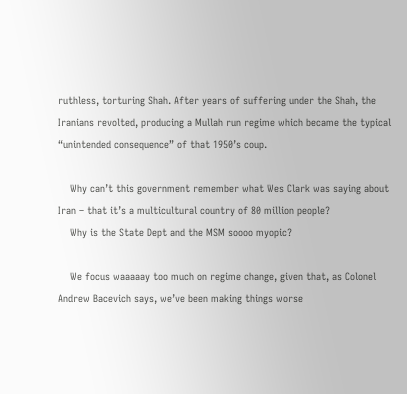ruthless, torturing Shah. After years of suffering under the Shah, the Iranians revolted, producing a Mullah run regime which became the typical “unintended consequence” of that 1950’s coup.

    Why can’t this government remember what Wes Clark was saying about Iran – that it’s a multicultural country of 80 million people?
    Why is the State Dept and the MSM soooo myopic?

    We focus waaaaay too much on regime change, given that, as Colonel Andrew Bacevich says, we’ve been making things worse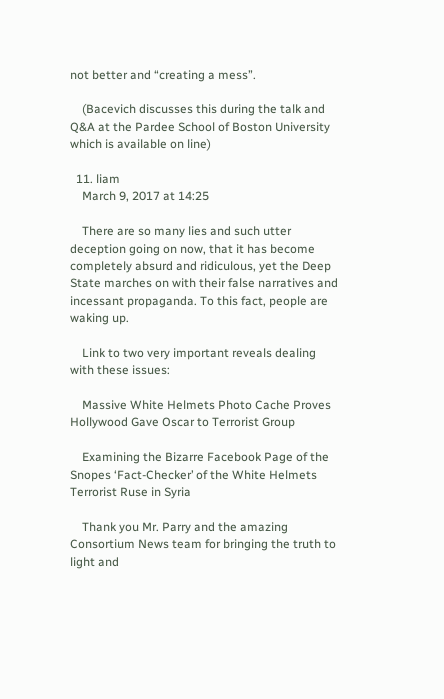not better and “creating a mess”.

    (Bacevich discusses this during the talk and Q&A at the Pardee School of Boston University which is available on line)

  11. liam
    March 9, 2017 at 14:25

    There are so many lies and such utter deception going on now, that it has become completely absurd and ridiculous, yet the Deep State marches on with their false narratives and incessant propaganda. To this fact, people are waking up.

    Link to two very important reveals dealing with these issues:

    Massive White Helmets Photo Cache Proves Hollywood Gave Oscar to Terrorist Group

    Examining the Bizarre Facebook Page of the Snopes ‘Fact-Checker’ of the White Helmets Terrorist Ruse in Syria

    Thank you Mr. Parry and the amazing Consortium News team for bringing the truth to light and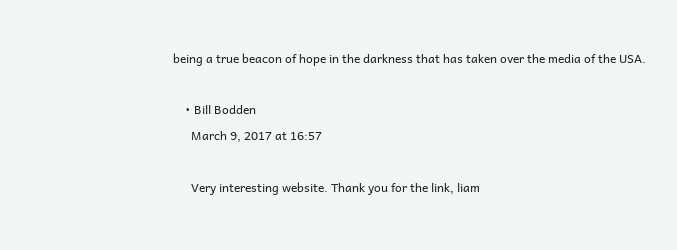being a true beacon of hope in the darkness that has taken over the media of the USA.

    • Bill Bodden
      March 9, 2017 at 16:57

      Very interesting website. Thank you for the link, liam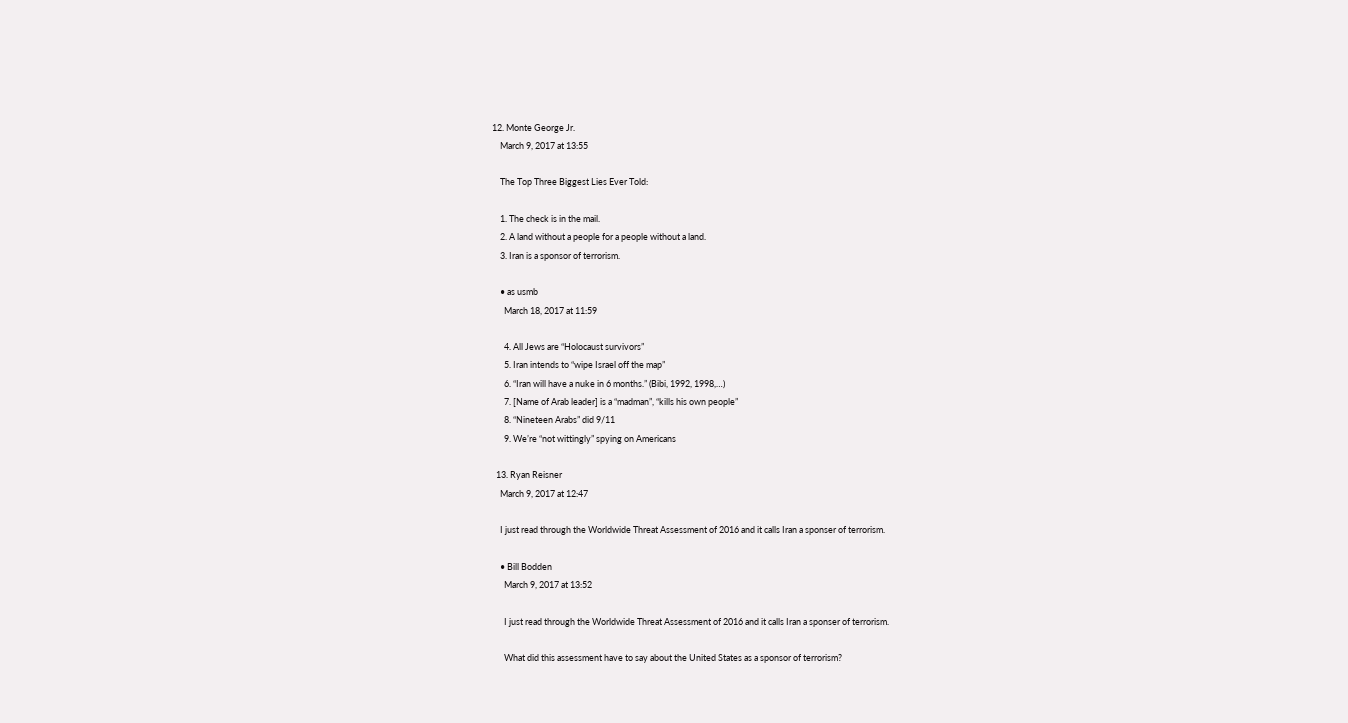12. Monte George Jr.
    March 9, 2017 at 13:55

    The Top Three Biggest Lies Ever Told:

    1. The check is in the mail.
    2. A land without a people for a people without a land.
    3. Iran is a sponsor of terrorism.

    • as usmb
      March 18, 2017 at 11:59

      4. All Jews are “Holocaust survivors”
      5. Iran intends to “wipe Israel off the map”
      6. “Iran will have a nuke in 6 months.” (Bibi, 1992, 1998,…)
      7. [Name of Arab leader] is a “madman”, “kills his own people”
      8. “Nineteen Arabs” did 9/11
      9. We’re “not wittingly” spying on Americans

  13. Ryan Reisner
    March 9, 2017 at 12:47

    I just read through the Worldwide Threat Assessment of 2016 and it calls Iran a sponser of terrorism.

    • Bill Bodden
      March 9, 2017 at 13:52

      I just read through the Worldwide Threat Assessment of 2016 and it calls Iran a sponser of terrorism.

      What did this assessment have to say about the United States as a sponsor of terrorism?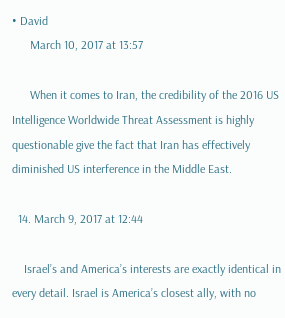• David
      March 10, 2017 at 13:57

      When it comes to Iran, the credibility of the 2016 US Intelligence Worldwide Threat Assessment is highly questionable give the fact that Iran has effectively diminished US interference in the Middle East.

  14. March 9, 2017 at 12:44

    Israel’s and America’s interests are exactly identical in every detail. Israel is America’s closest ally, with no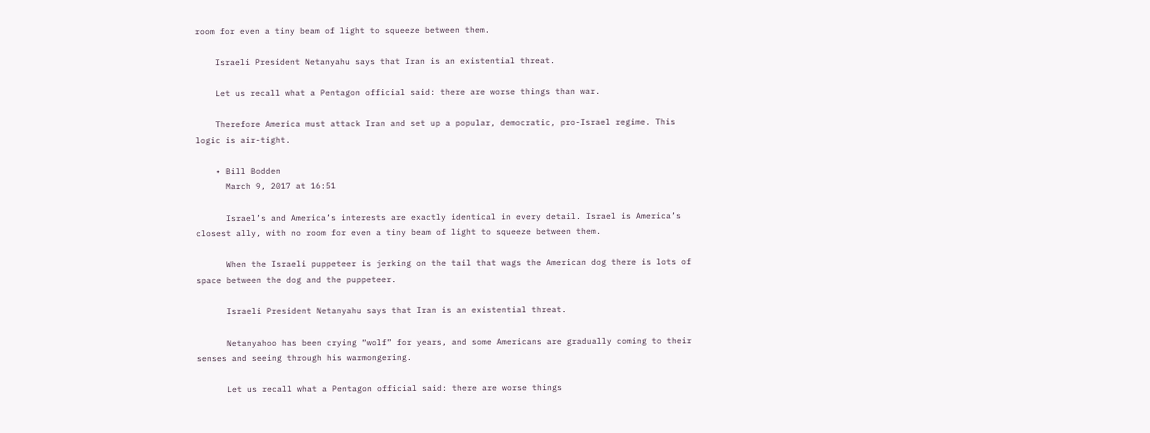room for even a tiny beam of light to squeeze between them.

    Israeli President Netanyahu says that Iran is an existential threat.

    Let us recall what a Pentagon official said: there are worse things than war.

    Therefore America must attack Iran and set up a popular, democratic, pro-Israel regime. This logic is air-tight.

    • Bill Bodden
      March 9, 2017 at 16:51

      Israel’s and America’s interests are exactly identical in every detail. Israel is America’s closest ally, with no room for even a tiny beam of light to squeeze between them.

      When the Israeli puppeteer is jerking on the tail that wags the American dog there is lots of space between the dog and the puppeteer.

      Israeli President Netanyahu says that Iran is an existential threat.

      Netanyahoo has been crying “wolf” for years, and some Americans are gradually coming to their senses and seeing through his warmongering.

      Let us recall what a Pentagon official said: there are worse things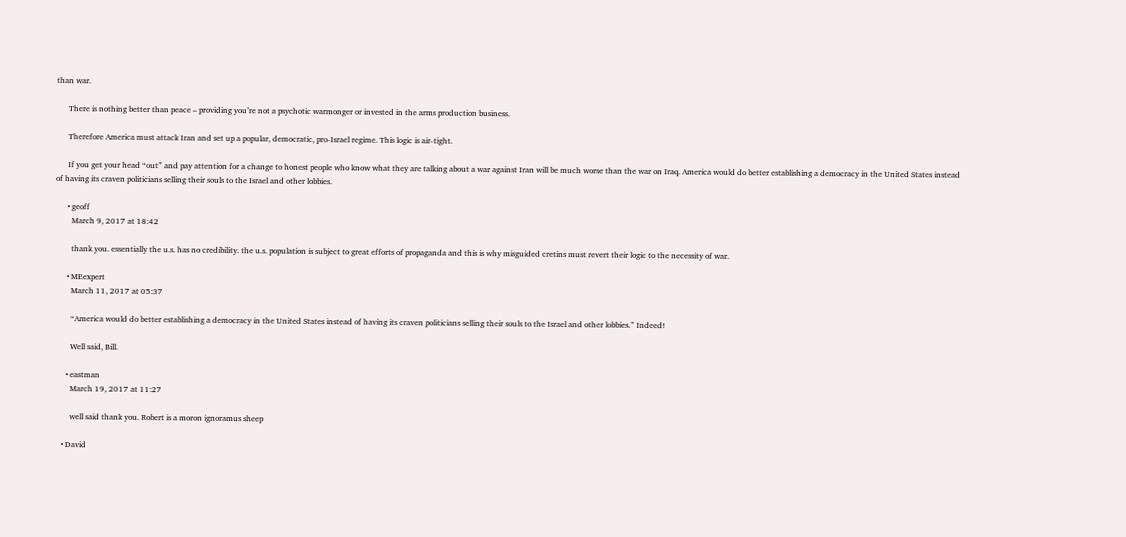than war.

      There is nothing better than peace – providing you’re not a psychotic warmonger or invested in the arms production business.

      Therefore America must attack Iran and set up a popular, democratic, pro-Israel regime. This logic is air-tight.

      If you get your head “out” and pay attention for a change to honest people who know what they are talking about a war against Iran will be much worse than the war on Iraq. America would do better establishing a democracy in the United States instead of having its craven politicians selling their souls to the Israel and other lobbies.

      • geoff
        March 9, 2017 at 18:42

        thank you. essentially the u.s. has no credibility. the u.s. population is subject to great efforts of propaganda and this is why misguided cretins must revert their logic to the necessity of war.

      • MEexpert
        March 11, 2017 at 05:37

        “America would do better establishing a democracy in the United States instead of having its craven politicians selling their souls to the Israel and other lobbies.” Indeed!

        Well said, Bill.

      • eastman
        March 19, 2017 at 11:27

        well said thank you. Robert is a moron ignoramus sheep

    • David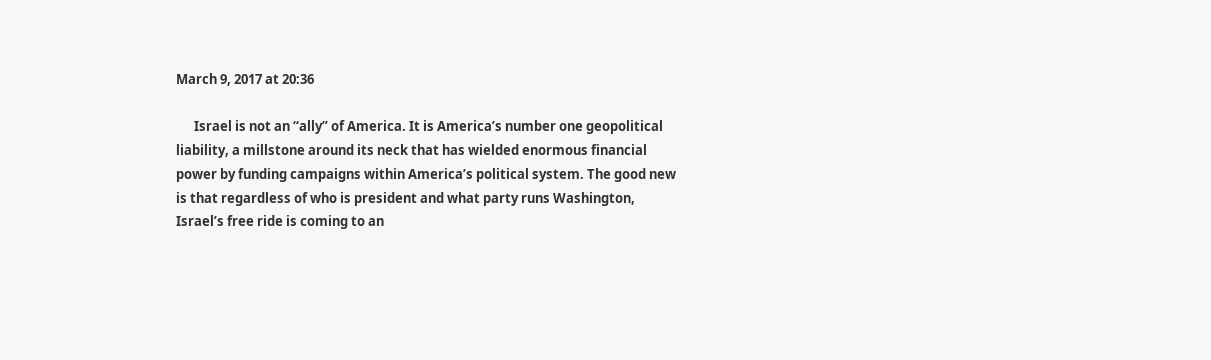March 9, 2017 at 20:36

      Israel is not an “ally” of America. It is America’s number one geopolitical liability, a millstone around its neck that has wielded enormous financial power by funding campaigns within America’s political system. The good new is that regardless of who is president and what party runs Washington, Israel’s free ride is coming to an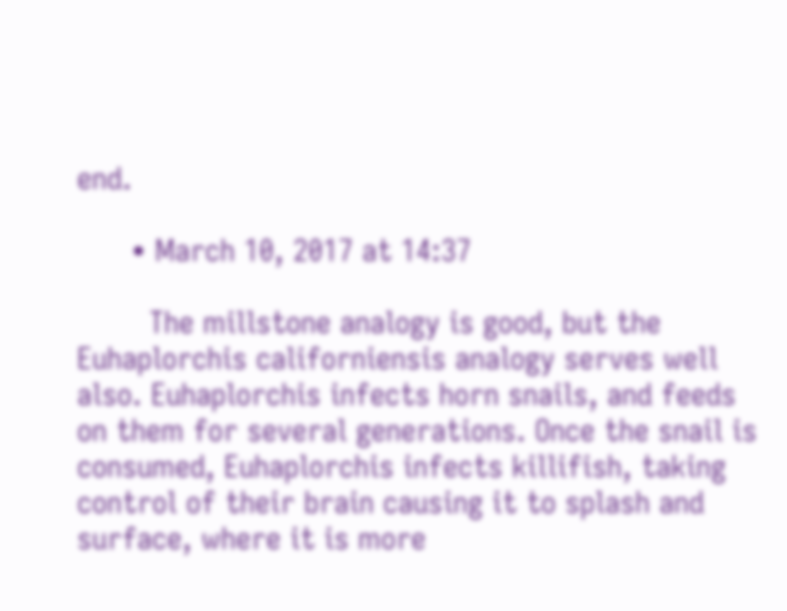end.

      • March 10, 2017 at 14:37

        The millstone analogy is good, but the Euhaplorchis californiensis analogy serves well also. Euhaplorchis infects horn snails, and feeds on them for several generations. Once the snail is consumed, Euhaplorchis infects killifish, taking control of their brain causing it to splash and surface, where it is more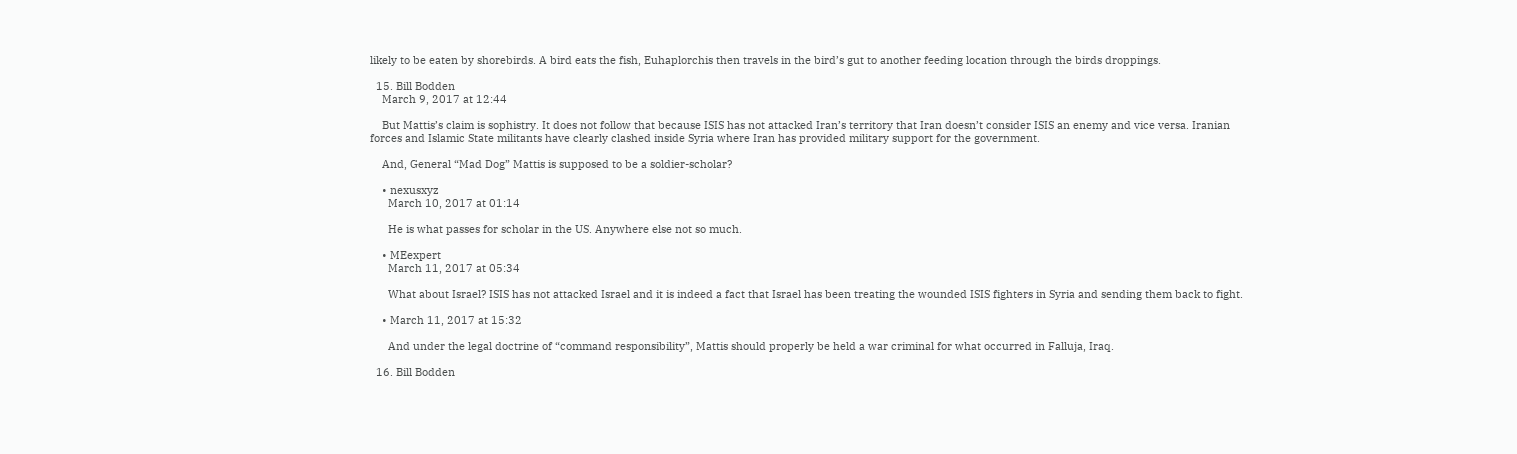likely to be eaten by shorebirds. A bird eats the fish, Euhaplorchis then travels in the bird’s gut to another feeding location through the birds droppings.

  15. Bill Bodden
    March 9, 2017 at 12:44

    But Mattis’s claim is sophistry. It does not follow that because ISIS has not attacked Iran’s territory that Iran doesn’t consider ISIS an enemy and vice versa. Iranian forces and Islamic State militants have clearly clashed inside Syria where Iran has provided military support for the government.

    And, General “Mad Dog” Mattis is supposed to be a soldier-scholar?

    • nexusxyz
      March 10, 2017 at 01:14

      He is what passes for scholar in the US. Anywhere else not so much.

    • MEexpert
      March 11, 2017 at 05:34

      What about Israel? ISIS has not attacked Israel and it is indeed a fact that Israel has been treating the wounded ISIS fighters in Syria and sending them back to fight.

    • March 11, 2017 at 15:32

      And under the legal doctrine of “command responsibility”, Mattis should properly be held a war criminal for what occurred in Falluja, Iraq.

  16. Bill Bodden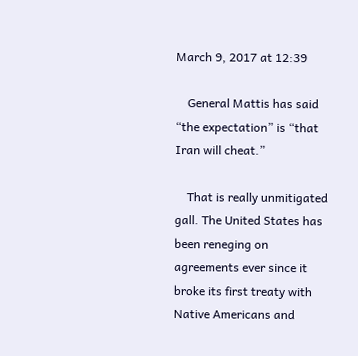March 9, 2017 at 12:39

    General Mattis has said “the expectation” is “that Iran will cheat.”

    That is really unmitigated gall. The United States has been reneging on agreements ever since it broke its first treaty with Native Americans and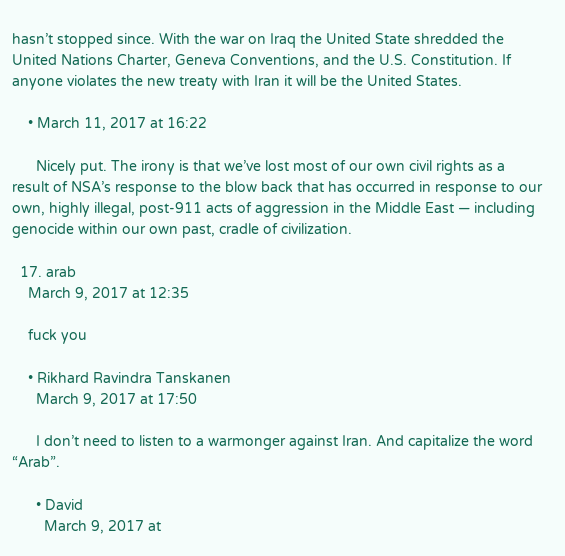hasn’t stopped since. With the war on Iraq the United State shredded the United Nations Charter, Geneva Conventions, and the U.S. Constitution. If anyone violates the new treaty with Iran it will be the United States.

    • March 11, 2017 at 16:22

      Nicely put. The irony is that we’ve lost most of our own civil rights as a result of NSA’s response to the blow back that has occurred in response to our own, highly illegal, post-911 acts of aggression in the Middle East — including genocide within our own past, cradle of civilization.

  17. arab
    March 9, 2017 at 12:35

    fuck you

    • Rikhard Ravindra Tanskanen
      March 9, 2017 at 17:50

      I don’t need to listen to a warmonger against Iran. And capitalize the word “Arab”.

      • David
        March 9, 2017 at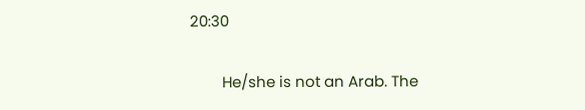20:30

        He/she is not an Arab. The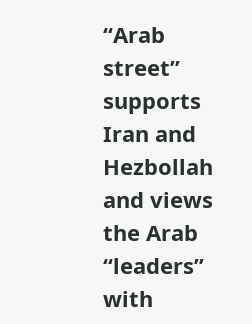“Arab street” supports Iran and Hezbollah and views the Arab “leaders” with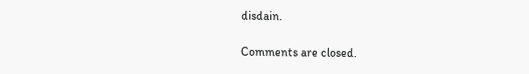disdain.

Comments are closed.